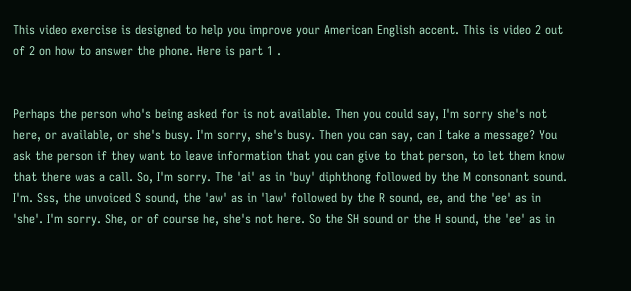This video exercise is designed to help you improve your American English accent. This is video 2 out of 2 on how to answer the phone. Here is part 1 .


Perhaps the person who's being asked for is not available. Then you could say, I'm sorry she's not here, or available, or she's busy. I'm sorry, she's busy. Then you can say, can I take a message? You ask the person if they want to leave information that you can give to that person, to let them know that there was a call. So, I'm sorry. The 'ai' as in 'buy' diphthong followed by the M consonant sound. I'm. Sss, the unvoiced S sound, the 'aw' as in 'law' followed by the R sound, ee, and the 'ee' as in 'she'. I'm sorry. She, or of course he, she's not here. So the SH sound or the H sound, the 'ee' as in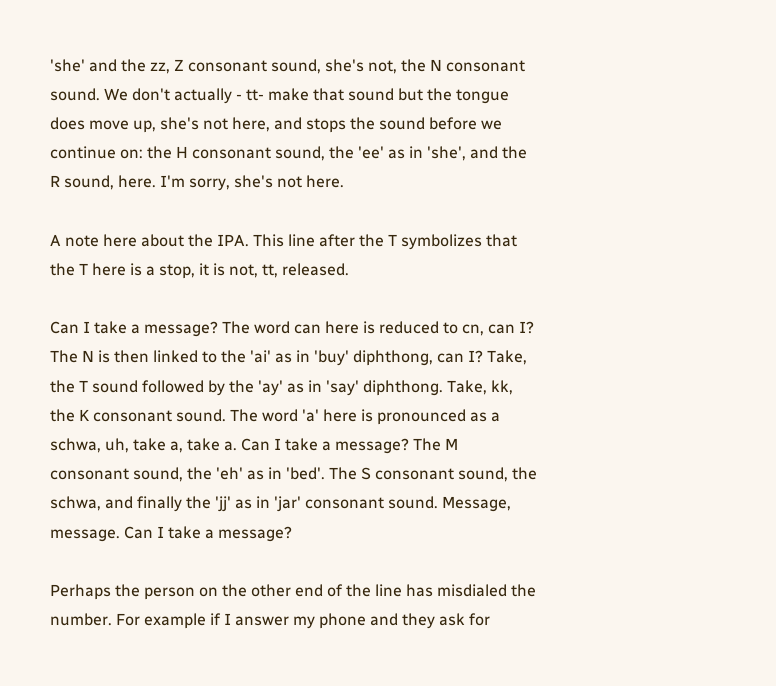'she' and the zz, Z consonant sound, she's not, the N consonant sound. We don't actually - tt- make that sound but the tongue does move up, she's not here, and stops the sound before we continue on: the H consonant sound, the 'ee' as in 'she', and the R sound, here. I'm sorry, she's not here.

A note here about the IPA. This line after the T symbolizes that the T here is a stop, it is not, tt, released.

Can I take a message? The word can here is reduced to cn, can I? The N is then linked to the 'ai' as in 'buy' diphthong, can I? Take, the T sound followed by the 'ay' as in 'say' diphthong. Take, kk, the K consonant sound. The word 'a' here is pronounced as a schwa, uh, take a, take a. Can I take a message? The M consonant sound, the 'eh' as in 'bed'. The S consonant sound, the schwa, and finally the 'jj' as in 'jar' consonant sound. Message, message. Can I take a message?

Perhaps the person on the other end of the line has misdialed the number. For example if I answer my phone and they ask for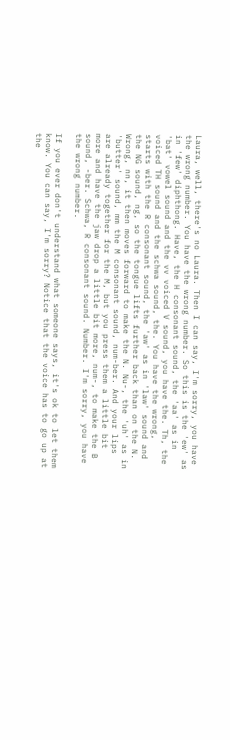Laura, well, there's no Laura. Then I can say, I'm sorry, you have the wrong number. You have the wrong number. So this is the 'ew' as in 'few' diphthong. Have, the H consonant sound, the 'aa' as in 'bat' vowel sound and the vv voiced V sound, you have the. Th, the voiced TH sound and the schwa sound, the. You have the wrong, starts with the R consonant sound, the 'aw' as in 'law' sound and the NG sound, ng, so the tongue lifts further back than on the N. Wrong, nn, it then moves forward to make the N. Nu-, the 'uh' as in 'butter' sound, mm the M consonant sound, num-ber. And your lips are already together for the M, but you press them a little bit more and have the jaw drop a little bit more, num-, to make the B sound, -ber. Schwa, R consonant sound. Number. I'm sorry, you have the wrong number.

If you ever don't understand what someone says, it's ok to let them know. You can say, I'm sorry? Notice that the voice has to go up at the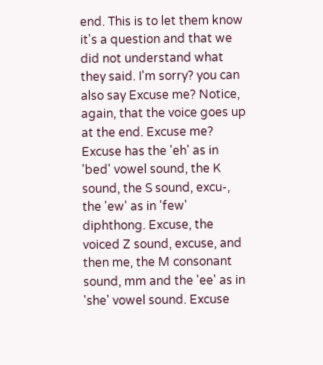end. This is to let them know it's a question and that we did not understand what they said. I'm sorry? you can also say Excuse me? Notice, again, that the voice goes up at the end. Excuse me? Excuse has the 'eh' as in 'bed' vowel sound, the K sound, the S sound, excu-, the 'ew' as in 'few' diphthong. Excuse, the voiced Z sound, excuse, and then me, the M consonant sound, mm and the 'ee' as in 'she' vowel sound. Excuse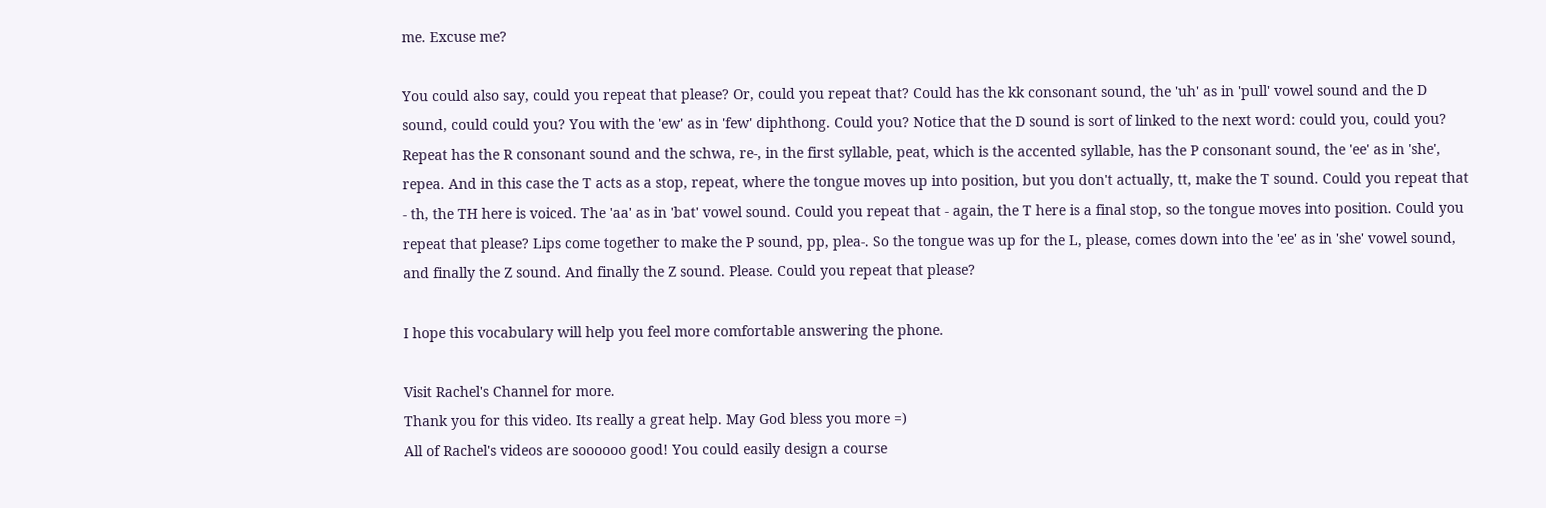me. Excuse me?

You could also say, could you repeat that please? Or, could you repeat that? Could has the kk consonant sound, the 'uh' as in 'pull' vowel sound and the D sound, could could you? You with the 'ew' as in 'few' diphthong. Could you? Notice that the D sound is sort of linked to the next word: could you, could you? Repeat has the R consonant sound and the schwa, re-, in the first syllable, peat, which is the accented syllable, has the P consonant sound, the 'ee' as in 'she', repea. And in this case the T acts as a stop, repeat, where the tongue moves up into position, but you don't actually, tt, make the T sound. Could you repeat that - th, the TH here is voiced. The 'aa' as in 'bat' vowel sound. Could you repeat that - again, the T here is a final stop, so the tongue moves into position. Could you repeat that please? Lips come together to make the P sound, pp, plea-. So the tongue was up for the L, please, comes down into the 'ee' as in 'she' vowel sound, and finally the Z sound. And finally the Z sound. Please. Could you repeat that please?

I hope this vocabulary will help you feel more comfortable answering the phone.

Visit Rachel's Channel for more.
Thank you for this video. Its really a great help. May God bless you more =)
All of Rachel's videos are soooooo good! You could easily design a course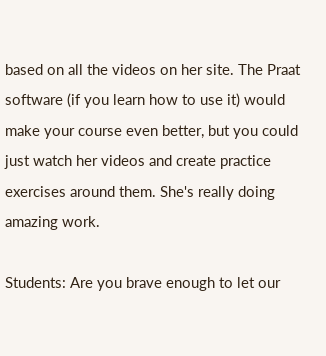based on all the videos on her site. The Praat software (if you learn how to use it) would make your course even better, but you could just watch her videos and create practice exercises around them. She's really doing amazing work.

Students: Are you brave enough to let our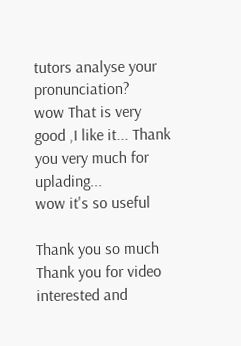tutors analyse your pronunciation?
wow That is very good ,I like it... Thank you very much for uplading...
wow it's so useful

Thank you so much
Thank you for video interested and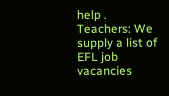help .
Teachers: We supply a list of EFL job vacancies